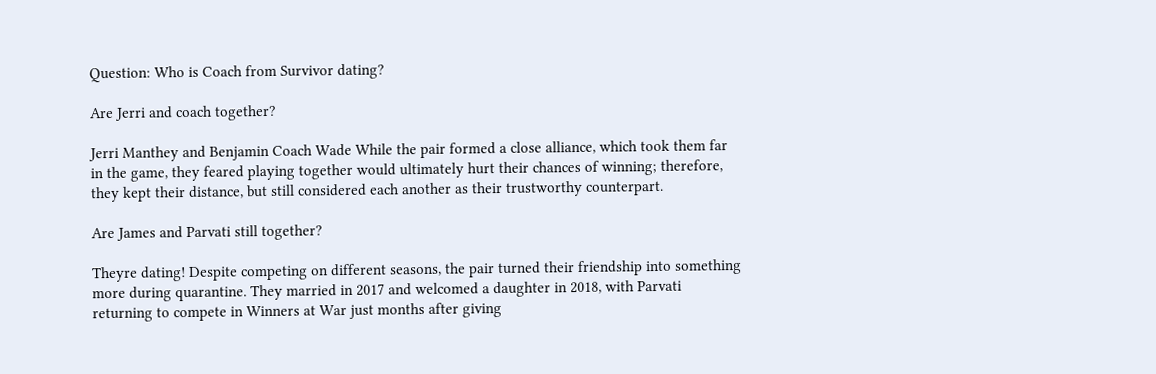Question: Who is Coach from Survivor dating?

Are Jerri and coach together?

Jerri Manthey and Benjamin Coach Wade While the pair formed a close alliance, which took them far in the game, they feared playing together would ultimately hurt their chances of winning; therefore, they kept their distance, but still considered each another as their trustworthy counterpart.

Are James and Parvati still together?

Theyre dating! Despite competing on different seasons, the pair turned their friendship into something more during quarantine. They married in 2017 and welcomed a daughter in 2018, with Parvati returning to compete in Winners at War just months after giving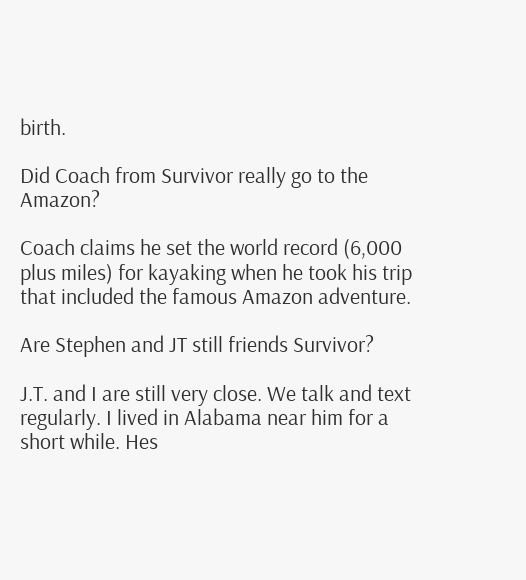birth.

Did Coach from Survivor really go to the Amazon?

Coach claims he set the world record (6,000 plus miles) for kayaking when he took his trip that included the famous Amazon adventure.

Are Stephen and JT still friends Survivor?

J.T. and I are still very close. We talk and text regularly. I lived in Alabama near him for a short while. Hes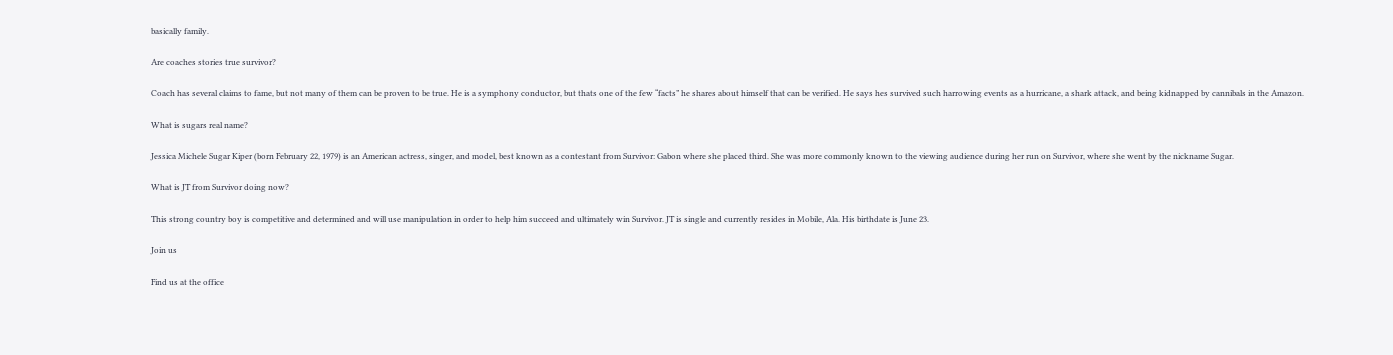basically family.

Are coaches stories true survivor?

Coach has several claims to fame, but not many of them can be proven to be true. He is a symphony conductor, but thats one of the few “facts” he shares about himself that can be verified. He says hes survived such harrowing events as a hurricane, a shark attack, and being kidnapped by cannibals in the Amazon.

What is sugars real name?

Jessica Michele Sugar Kiper (born February 22, 1979) is an American actress, singer, and model, best known as a contestant from Survivor: Gabon where she placed third. She was more commonly known to the viewing audience during her run on Survivor, where she went by the nickname Sugar.

What is JT from Survivor doing now?

This strong country boy is competitive and determined and will use manipulation in order to help him succeed and ultimately win Survivor. JT is single and currently resides in Mobile, Ala. His birthdate is June 23.

Join us

Find us at the office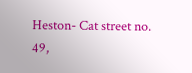Heston- Cat street no. 49,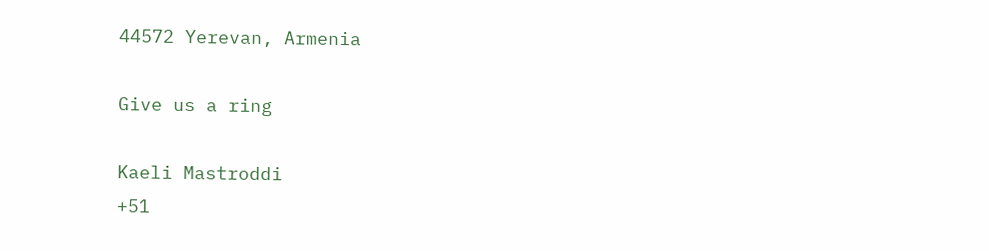44572 Yerevan, Armenia

Give us a ring

Kaeli Mastroddi
+51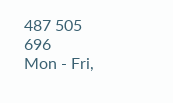487 505 696
Mon - Fri,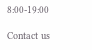8:00-19:00

Contact us